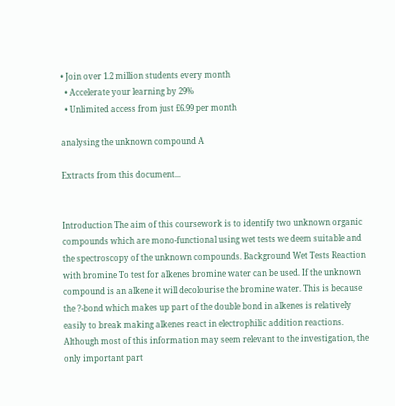• Join over 1.2 million students every month
  • Accelerate your learning by 29%
  • Unlimited access from just £6.99 per month

analysing the unknown compound A

Extracts from this document...


Introduction The aim of this coursework is to identify two unknown organic compounds which are mono-functional using wet tests we deem suitable and the spectroscopy of the unknown compounds. Background Wet Tests Reaction with bromine To test for alkenes bromine water can be used. If the unknown compound is an alkene it will decolourise the bromine water. This is because the ?-bond which makes up part of the double bond in alkenes is relatively easily to break making alkenes react in electrophilic addition reactions. Although most of this information may seem relevant to the investigation, the only important part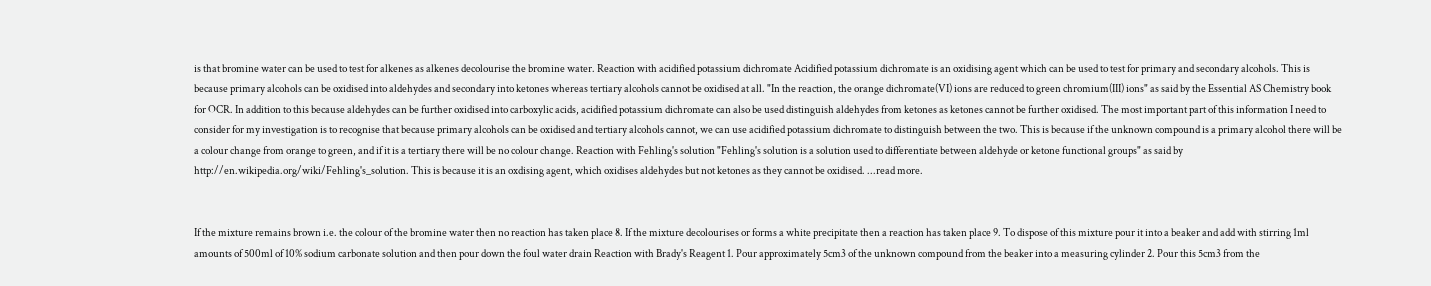is that bromine water can be used to test for alkenes as alkenes decolourise the bromine water. Reaction with acidified potassium dichromate Acidified potassium dichromate is an oxidising agent which can be used to test for primary and secondary alcohols. This is because primary alcohols can be oxidised into aldehydes and secondary into ketones whereas tertiary alcohols cannot be oxidised at all. "In the reaction, the orange dichromate(VI) ions are reduced to green chromium(III) ions" as said by the Essential AS Chemistry book for OCR. In addition to this because aldehydes can be further oxidised into carboxylic acids, acidified potassium dichromate can also be used distinguish aldehydes from ketones as ketones cannot be further oxidised. The most important part of this information I need to consider for my investigation is to recognise that because primary alcohols can be oxidised and tertiary alcohols cannot, we can use acidified potassium dichromate to distinguish between the two. This is because if the unknown compound is a primary alcohol there will be a colour change from orange to green, and if it is a tertiary there will be no colour change. Reaction with Fehling's solution "Fehling's solution is a solution used to differentiate between aldehyde or ketone functional groups" as said by http://en.wikipedia.org/wiki/Fehling's_solution. This is because it is an oxdising agent, which oxidises aldehydes but not ketones as they cannot be oxidised. ...read more.


If the mixture remains brown i.e. the colour of the bromine water then no reaction has taken place 8. If the mixture decolourises or forms a white precipitate then a reaction has taken place 9. To dispose of this mixture pour it into a beaker and add with stirring 1ml amounts of 500ml of 10% sodium carbonate solution and then pour down the foul water drain Reaction with Brady's Reagent 1. Pour approximately 5cm3 of the unknown compound from the beaker into a measuring cylinder 2. Pour this 5cm3 from the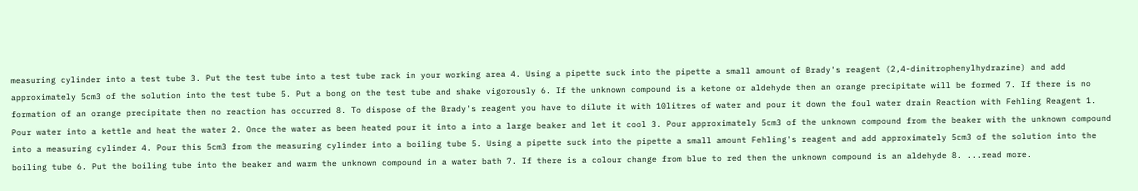measuring cylinder into a test tube 3. Put the test tube into a test tube rack in your working area 4. Using a pipette suck into the pipette a small amount of Brady's reagent (2,4-dinitrophenylhydrazine) and add approximately 5cm3 of the solution into the test tube 5. Put a bong on the test tube and shake vigorously 6. If the unknown compound is a ketone or aldehyde then an orange precipitate will be formed 7. If there is no formation of an orange precipitate then no reaction has occurred 8. To dispose of the Brady's reagent you have to dilute it with 10litres of water and pour it down the foul water drain Reaction with Fehling Reagent 1. Pour water into a kettle and heat the water 2. Once the water as been heated pour it into a into a large beaker and let it cool 3. Pour approximately 5cm3 of the unknown compound from the beaker with the unknown compound into a measuring cylinder 4. Pour this 5cm3 from the measuring cylinder into a boiling tube 5. Using a pipette suck into the pipette a small amount Fehling's reagent and add approximately 5cm3 of the solution into the boiling tube 6. Put the boiling tube into the beaker and warm the unknown compound in a water bath 7. If there is a colour change from blue to red then the unknown compound is an aldehyde 8. ...read more.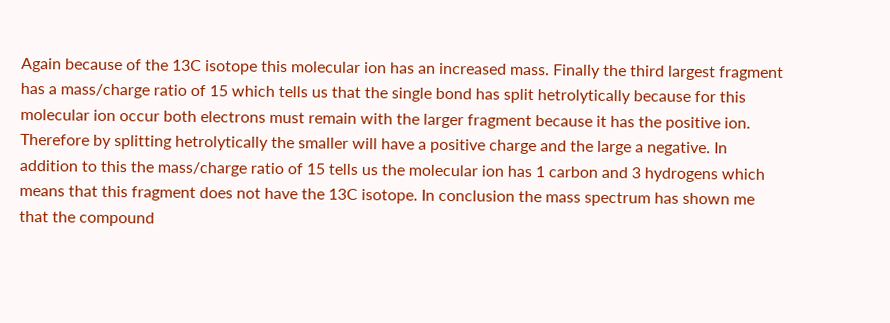Again because of the 13C isotope this molecular ion has an increased mass. Finally the third largest fragment has a mass/charge ratio of 15 which tells us that the single bond has split hetrolytically because for this molecular ion occur both electrons must remain with the larger fragment because it has the positive ion. Therefore by splitting hetrolytically the smaller will have a positive charge and the large a negative. In addition to this the mass/charge ratio of 15 tells us the molecular ion has 1 carbon and 3 hydrogens which means that this fragment does not have the 13C isotope. In conclusion the mass spectrum has shown me that the compound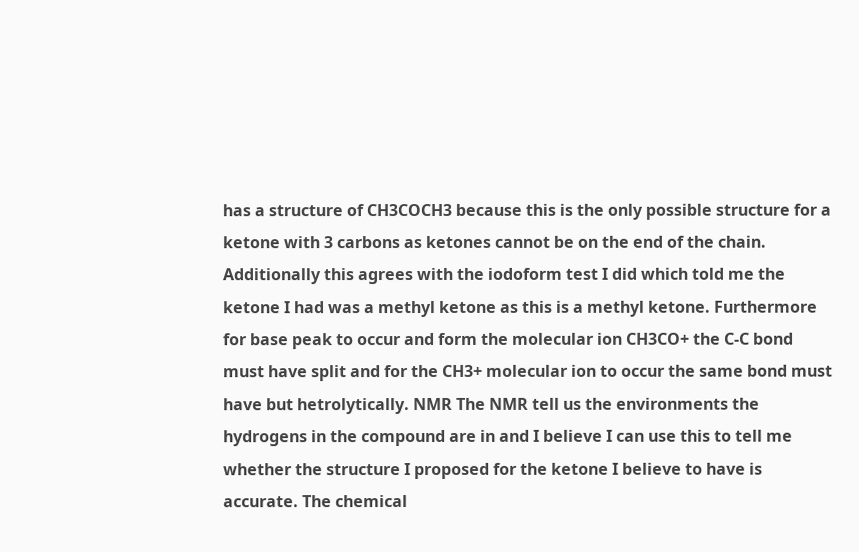has a structure of CH3COCH3 because this is the only possible structure for a ketone with 3 carbons as ketones cannot be on the end of the chain. Additionally this agrees with the iodoform test I did which told me the ketone I had was a methyl ketone as this is a methyl ketone. Furthermore for base peak to occur and form the molecular ion CH3CO+ the C-C bond must have split and for the CH3+ molecular ion to occur the same bond must have but hetrolytically. NMR The NMR tell us the environments the hydrogens in the compound are in and I believe I can use this to tell me whether the structure I proposed for the ketone I believe to have is accurate. The chemical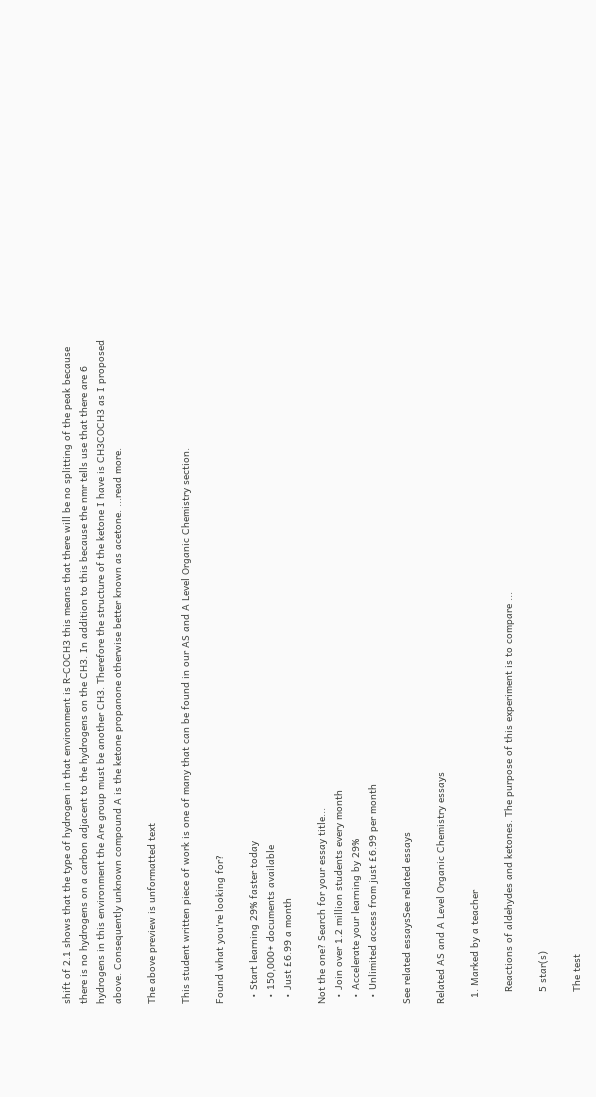shift of 2.1 shows that the type of hydrogen in that environment is R-COCH3 this means that there will be no splitting of the peak because there is no hydrogens on a carbon adjacent to the hydrogens on the CH3. In addition to this because the nmr tells use that there are 6 hydrogens in this environment the Are group must be another CH3. Therefore the structure of the ketone I have is CH3COCH3 as I proposed above. Consequently unknown compound A is the ketone propanone otherwise better known as acetone. ...read more.

The above preview is unformatted text

This student written piece of work is one of many that can be found in our AS and A Level Organic Chemistry section.

Found what you're looking for?

  • Start learning 29% faster today
  • 150,000+ documents available
  • Just £6.99 a month

Not the one? Search for your essay title...
  • Join over 1.2 million students every month
  • Accelerate your learning by 29%
  • Unlimited access from just £6.99 per month

See related essaysSee related essays

Related AS and A Level Organic Chemistry essays

  1. Marked by a teacher

    Reactions of aldehydes and ketones. The purpose of this experiment is to compare ...

    5 star(s)

    The test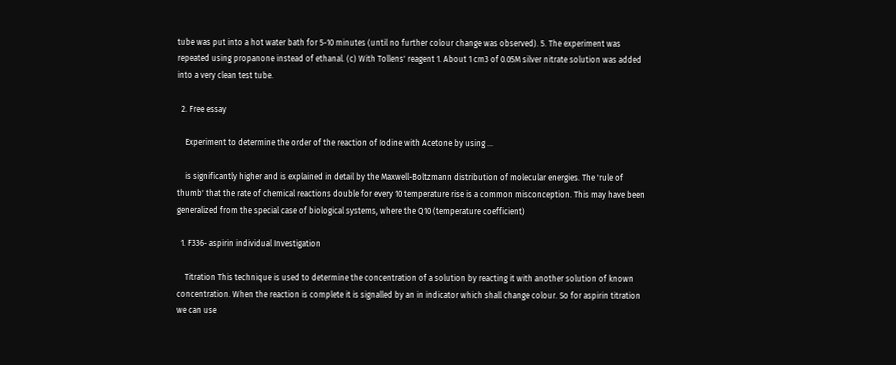tube was put into a hot water bath for 5-10 minutes (until no further colour change was observed). 5. The experiment was repeated using propanone instead of ethanal. (c) With Tollens' reagent 1. About 1 cm3 of 0.05M silver nitrate solution was added into a very clean test tube.

  2. Free essay

    Experiment to determine the order of the reaction of Iodine with Acetone by using ...

    is significantly higher and is explained in detail by the Maxwell-Boltzmann distribution of molecular energies. The 'rule of thumb' that the rate of chemical reactions double for every 10 temperature rise is a common misconception. This may have been generalized from the special case of biological systems, where the Q10 (temperature coefficient)

  1. F336- aspirin individual Investigation

    Titration This technique is used to determine the concentration of a solution by reacting it with another solution of known concentration. When the reaction is complete it is signalled by an in indicator which shall change colour. So for aspirin titration we can use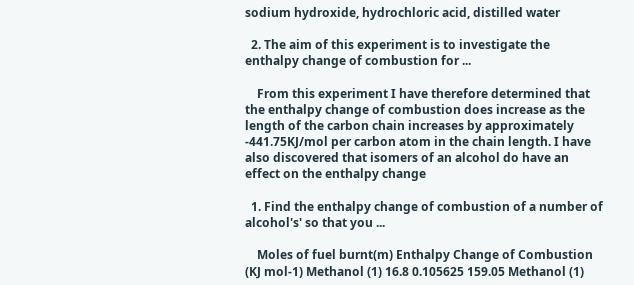sodium hydroxide, hydrochloric acid, distilled water

  2. The aim of this experiment is to investigate the enthalpy change of combustion for ...

    From this experiment I have therefore determined that the enthalpy change of combustion does increase as the length of the carbon chain increases by approximately -441.75KJ/mol per carbon atom in the chain length. I have also discovered that isomers of an alcohol do have an effect on the enthalpy change

  1. Find the enthalpy change of combustion of a number of alcohol's' so that you ...

    Moles of fuel burnt(m) Enthalpy Change of Combustion (KJ mol-1) Methanol (1) 16.8 0.105625 159.05 Methanol (1)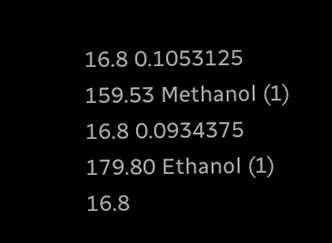16.8 0.1053125 159.53 Methanol (1) 16.8 0.0934375 179.80 Ethanol (1) 16.8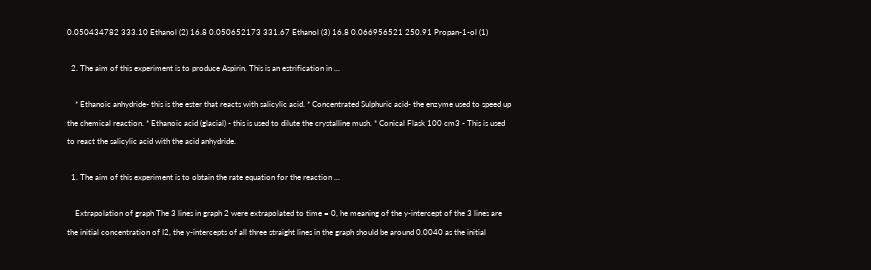0.050434782 333.10 Ethanol (2) 16.8 0.050652173 331.67 Ethanol (3) 16.8 0.066956521 250.91 Propan-1-ol (1)

  2. The aim of this experiment is to produce Aspirin. This is an estrification in ...

    * Ethanoic anhydride- this is the ester that reacts with salicylic acid. * Concentrated Sulphuric acid- the enzyme used to speed up the chemical reaction. * Ethanoic acid (glacial) - this is used to dilute the crystalline mush. * Conical Flask 100 cm3 - This is used to react the salicylic acid with the acid anhydride.

  1. The aim of this experiment is to obtain the rate equation for the reaction ...

    Extrapolation of graph The 3 lines in graph 2 were extrapolated to time = 0, he meaning of the y-intercept of the 3 lines are the initial concentration of I2, the y-intercepts of all three straight lines in the graph should be around 0.0040 as the initial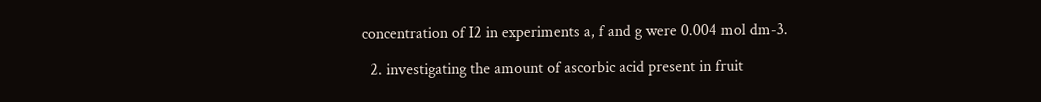concentration of I2 in experiments a, f and g were 0.004 mol dm-3.

  2. investigating the amount of ascorbic acid present in fruit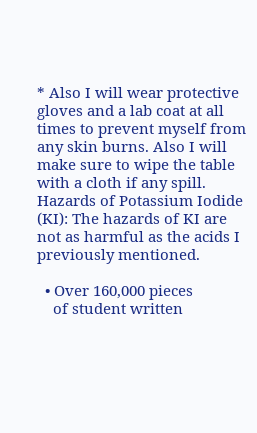* Also I will wear protective gloves and a lab coat at all times to prevent myself from any skin burns. Also I will make sure to wipe the table with a cloth if any spill. Hazards of Potassium Iodide (KI): The hazards of KI are not as harmful as the acids I previously mentioned.

  • Over 160,000 pieces
    of student written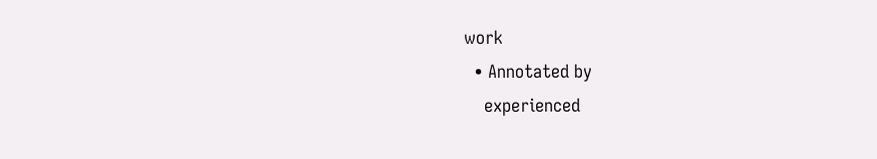work
  • Annotated by
    experienced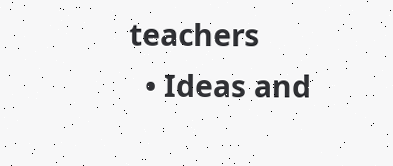teachers
  • Ideas and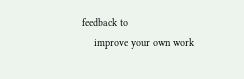feedback to
    improve your own work